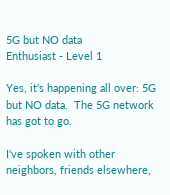5G but NO data
Enthusiast - Level 1

Yes, it's happening all over: 5G but NO data.  The 5G network has got to go.

I've spoken with other neighbors, friends elsewhere,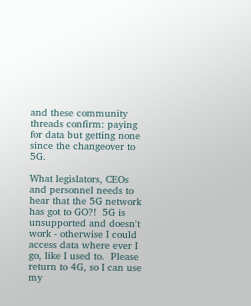and these community threads confirm: paying for data but getting none since the changeover to 5G.

What legislators, CEOs and personnel needs to hear that the 5G network has got to GO?!  5G is unsupported and doesn't work - otherwise I could access data where ever I go, like I used to.  Please return to 4G, so I can use my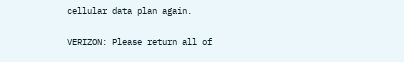cellular data plan again.

VERIZON: Please return all of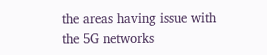the areas having issue with the 5G networks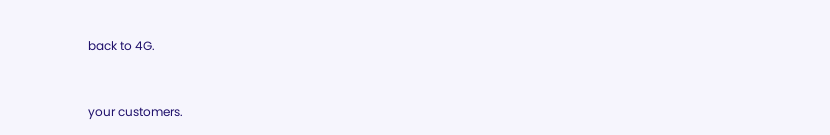back to 4G.


your customers.